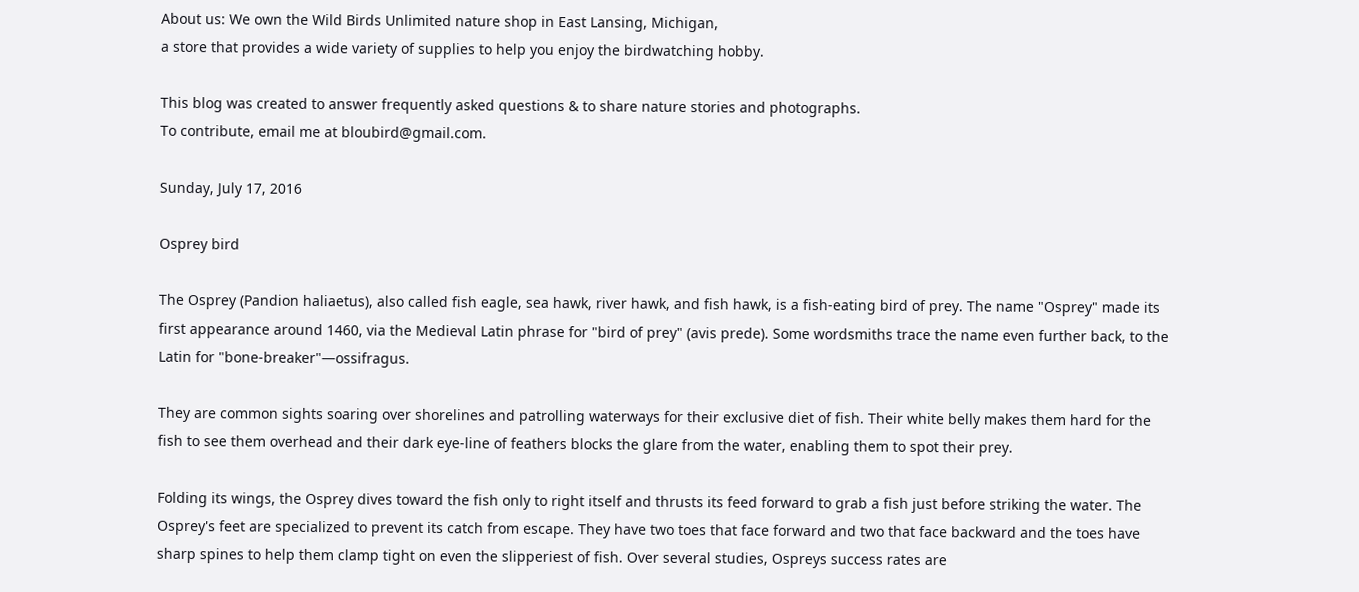About us: We own the Wild Birds Unlimited nature shop in East Lansing, Michigan,
a store that provides a wide variety of supplies to help you enjoy the birdwatching hobby.

This blog was created to answer frequently asked questions & to share nature stories and photographs.
To contribute, email me at bloubird@gmail.com.

Sunday, July 17, 2016

Osprey bird

The Osprey (Pandion haliaetus), also called fish eagle, sea hawk, river hawk, and fish hawk, is a fish-eating bird of prey. The name "Osprey" made its first appearance around 1460, via the Medieval Latin phrase for "bird of prey" (avis prede). Some wordsmiths trace the name even further back, to the Latin for "bone-breaker"—ossifragus.

They are common sights soaring over shorelines and patrolling waterways for their exclusive diet of fish. Their white belly makes them hard for the fish to see them overhead and their dark eye-line of feathers blocks the glare from the water, enabling them to spot their prey.

Folding its wings, the Osprey dives toward the fish only to right itself and thrusts its feed forward to grab a fish just before striking the water. The Osprey's feet are specialized to prevent its catch from escape. They have two toes that face forward and two that face backward and the toes have sharp spines to help them clamp tight on even the slipperiest of fish. Over several studies, Ospreys success rates are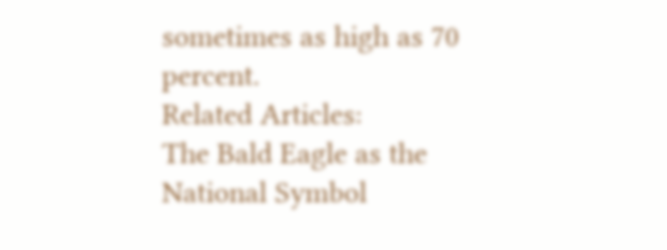sometimes as high as 70 percent.
Related Articles:
The Bald Eagle as the National Symbol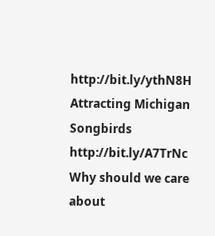http://bit.ly/ythN8H
Attracting Michigan Songbirds http://bit.ly/A7TrNc
Why should we care about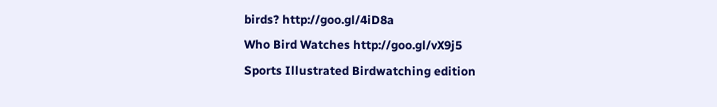birds? http://goo.gl/4iD8a
Who Bird Watches http://goo.gl/vX9j5
Sports Illustrated Birdwatching edition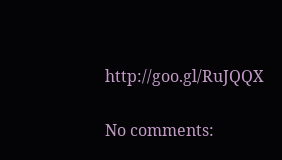http://goo.gl/RuJQQX

No comments: